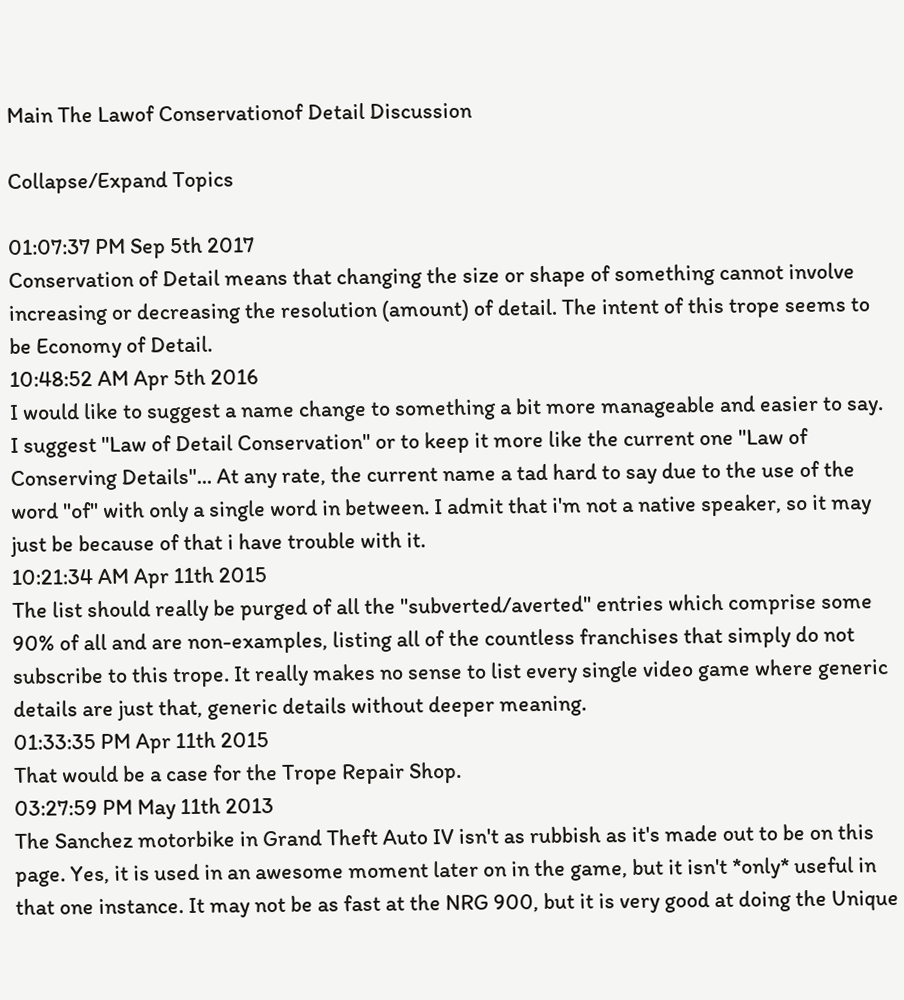Main The Lawof Conservationof Detail Discussion

Collapse/Expand Topics

01:07:37 PM Sep 5th 2017
Conservation of Detail means that changing the size or shape of something cannot involve increasing or decreasing the resolution (amount) of detail. The intent of this trope seems to be Economy of Detail.
10:48:52 AM Apr 5th 2016
I would like to suggest a name change to something a bit more manageable and easier to say. I suggest "Law of Detail Conservation" or to keep it more like the current one "Law of Conserving Details"... At any rate, the current name a tad hard to say due to the use of the word "of" with only a single word in between. I admit that i'm not a native speaker, so it may just be because of that i have trouble with it.
10:21:34 AM Apr 11th 2015
The list should really be purged of all the "subverted/averted" entries which comprise some 90% of all and are non-examples, listing all of the countless franchises that simply do not subscribe to this trope. It really makes no sense to list every single video game where generic details are just that, generic details without deeper meaning.
01:33:35 PM Apr 11th 2015
That would be a case for the Trope Repair Shop.
03:27:59 PM May 11th 2013
The Sanchez motorbike in Grand Theft Auto IV isn't as rubbish as it's made out to be on this page. Yes, it is used in an awesome moment later on in the game, but it isn't *only* useful in that one instance. It may not be as fast at the NRG 900, but it is very good at doing the Unique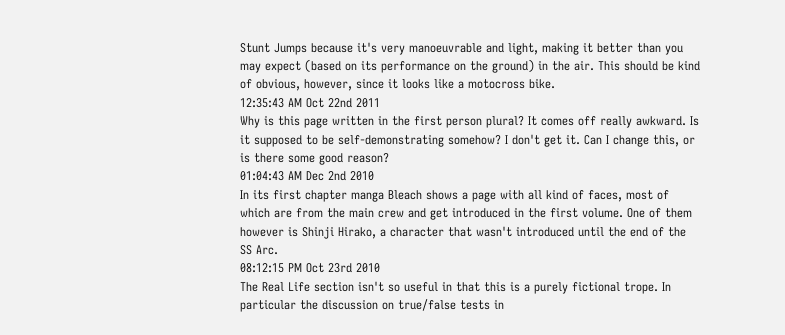Stunt Jumps because it's very manoeuvrable and light, making it better than you may expect (based on its performance on the ground) in the air. This should be kind of obvious, however, since it looks like a motocross bike.
12:35:43 AM Oct 22nd 2011
Why is this page written in the first person plural? It comes off really awkward. Is it supposed to be self-demonstrating somehow? I don't get it. Can I change this, or is there some good reason?
01:04:43 AM Dec 2nd 2010
In its first chapter manga Bleach shows a page with all kind of faces, most of which are from the main crew and get introduced in the first volume. One of them however is Shinji Hirako, a character that wasn't introduced until the end of the SS Arc.
08:12:15 PM Oct 23rd 2010
The Real Life section isn't so useful in that this is a purely fictional trope. In particular the discussion on true/false tests in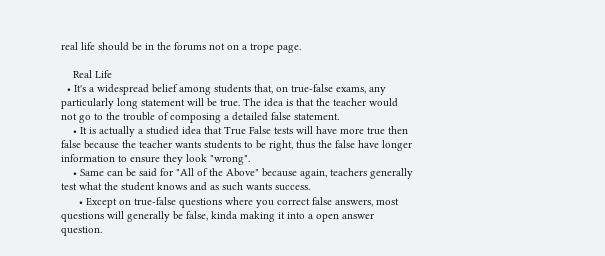real life should be in the forums not on a trope page.

    Real Life
  • It's a widespread belief among students that, on true-false exams, any particularly long statement will be true. The idea is that the teacher would not go to the trouble of composing a detailed false statement.
    • It is actually a studied idea that True False tests will have more true then false because the teacher wants students to be right, thus the false have longer information to ensure they look "wrong".
    • Same can be said for "All of the Above" because again, teachers generally test what the student knows and as such wants success.
      • Except on true-false questions where you correct false answers, most questions will generally be false, kinda making it into a open answer question.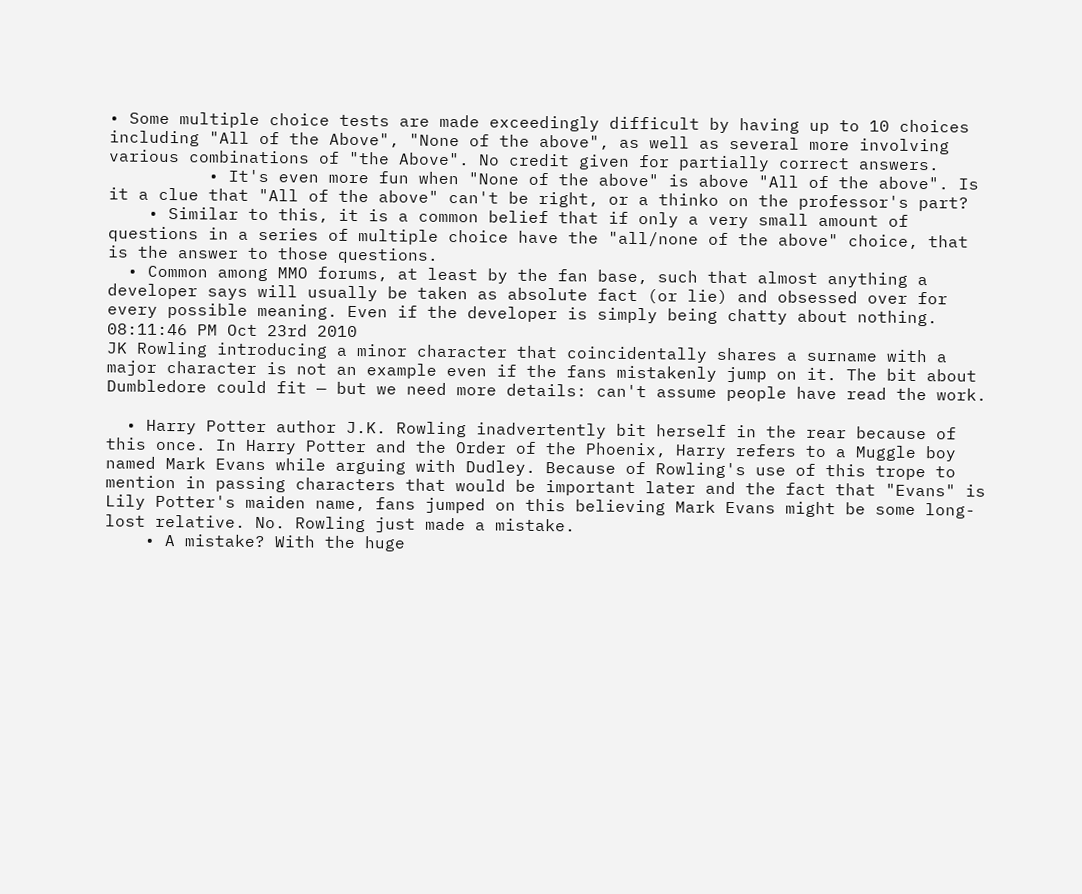• Some multiple choice tests are made exceedingly difficult by having up to 10 choices including "All of the Above", "None of the above", as well as several more involving various combinations of "the Above". No credit given for partially correct answers.
          • It's even more fun when "None of the above" is above "All of the above". Is it a clue that "All of the above" can't be right, or a thinko on the professor's part?
    • Similar to this, it is a common belief that if only a very small amount of questions in a series of multiple choice have the "all/none of the above" choice, that is the answer to those questions.
  • Common among MMO forums, at least by the fan base, such that almost anything a developer says will usually be taken as absolute fact (or lie) and obsessed over for every possible meaning. Even if the developer is simply being chatty about nothing.
08:11:46 PM Oct 23rd 2010
JK Rowling introducing a minor character that coincidentally shares a surname with a major character is not an example even if the fans mistakenly jump on it. The bit about Dumbledore could fit — but we need more details: can't assume people have read the work.

  • Harry Potter author J.K. Rowling inadvertently bit herself in the rear because of this once. In Harry Potter and the Order of the Phoenix, Harry refers to a Muggle boy named Mark Evans while arguing with Dudley. Because of Rowling's use of this trope to mention in passing characters that would be important later and the fact that "Evans" is Lily Potter's maiden name, fans jumped on this believing Mark Evans might be some long-lost relative. No. Rowling just made a mistake.
    • A mistake? With the huge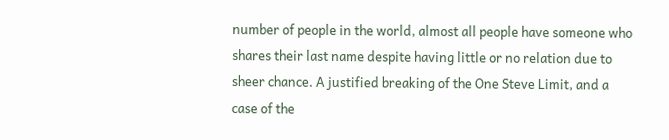number of people in the world, almost all people have someone who shares their last name despite having little or no relation due to sheer chance. A justified breaking of the One Steve Limit, and a case of the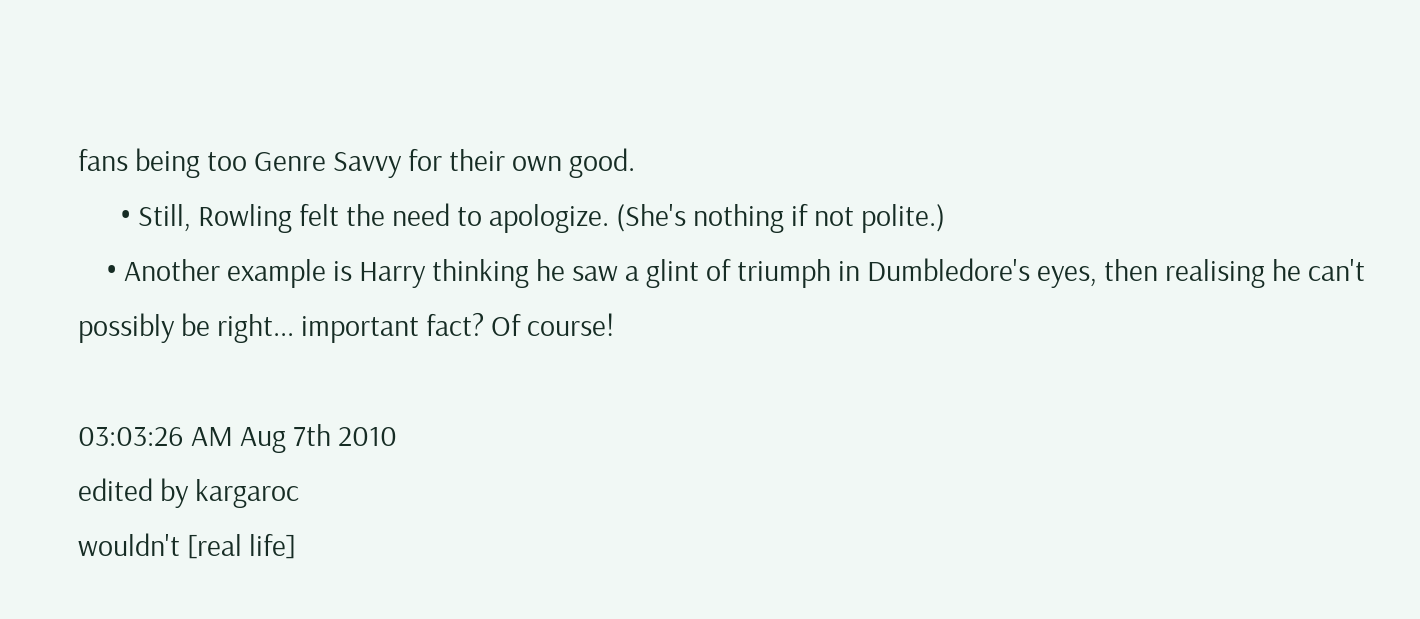fans being too Genre Savvy for their own good.
      • Still, Rowling felt the need to apologize. (She's nothing if not polite.)
    • Another example is Harry thinking he saw a glint of triumph in Dumbledore's eyes, then realising he can't possibly be right... important fact? Of course!

03:03:26 AM Aug 7th 2010
edited by kargaroc
wouldn't [real life]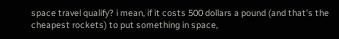space travel qualify? i mean, if it costs 500 dollars a pound (and that's the cheapest rockets) to put something in space,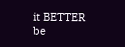it BETTER be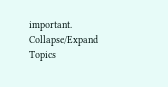important.
Collapse/Expand Topics